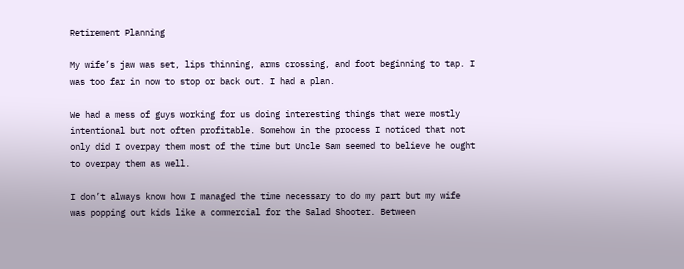Retirement Planning

My wife’s jaw was set, lips thinning, arms crossing, and foot beginning to tap. I was too far in now to stop or back out. I had a plan.

We had a mess of guys working for us doing interesting things that were mostly intentional but not often profitable. Somehow in the process I noticed that not only did I overpay them most of the time but Uncle Sam seemed to believe he ought to overpay them as well.

I don’t always know how I managed the time necessary to do my part but my wife was popping out kids like a commercial for the Salad Shooter. Between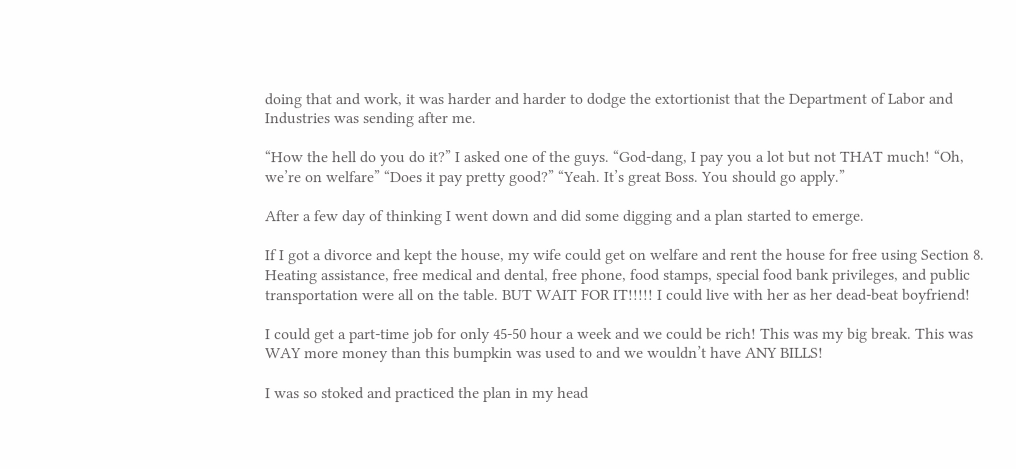doing that and work, it was harder and harder to dodge the extortionist that the Department of Labor and Industries was sending after me.

“How the hell do you do it?” I asked one of the guys. “God-dang, I pay you a lot but not THAT much! “Oh, we’re on welfare” “Does it pay pretty good?” “Yeah. It’s great Boss. You should go apply.”

After a few day of thinking I went down and did some digging and a plan started to emerge.

If I got a divorce and kept the house, my wife could get on welfare and rent the house for free using Section 8. Heating assistance, free medical and dental, free phone, food stamps, special food bank privileges, and public transportation were all on the table. BUT WAIT FOR IT!!!!! I could live with her as her dead-beat boyfriend!

I could get a part-time job for only 45-50 hour a week and we could be rich! This was my big break. This was WAY more money than this bumpkin was used to and we wouldn’t have ANY BILLS!

I was so stoked and practiced the plan in my head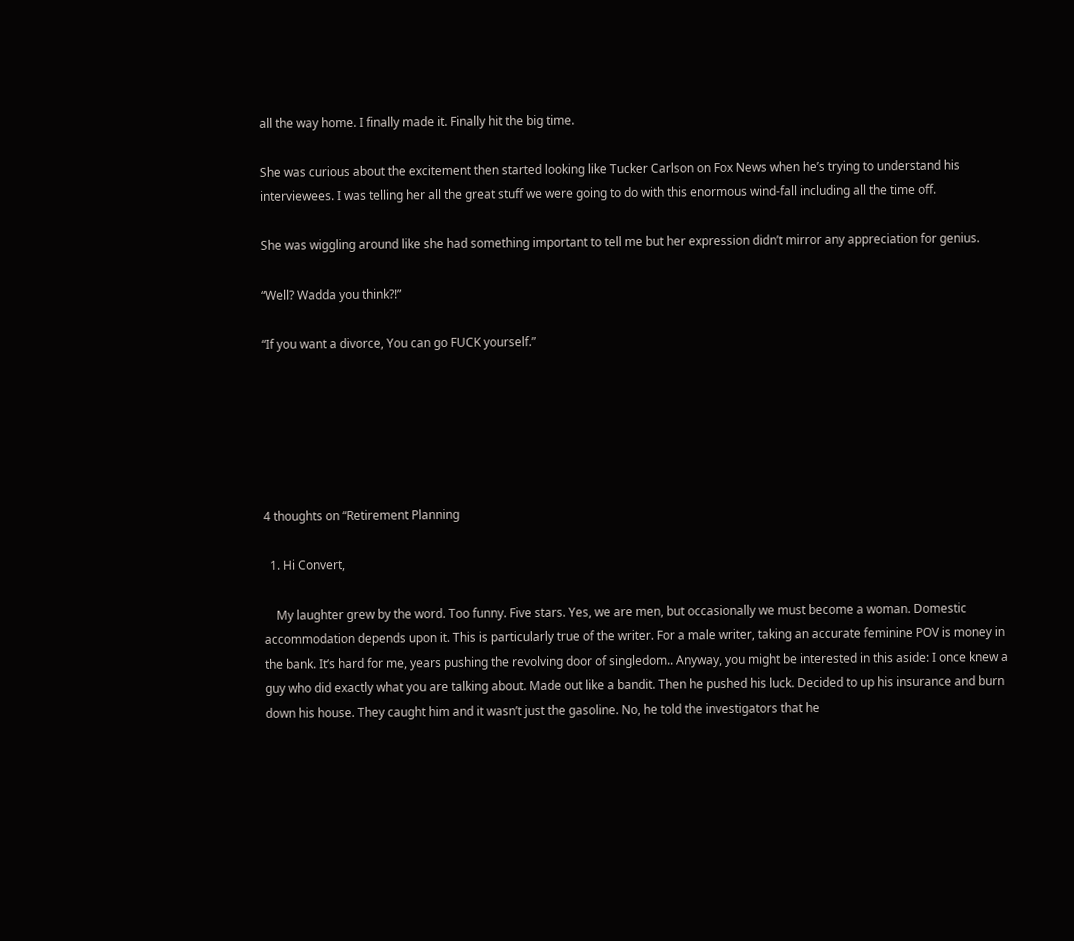all the way home. I finally made it. Finally hit the big time.

She was curious about the excitement then started looking like Tucker Carlson on Fox News when he’s trying to understand his interviewees. I was telling her all the great stuff we were going to do with this enormous wind-fall including all the time off.

She was wiggling around like she had something important to tell me but her expression didn’t mirror any appreciation for genius.

“Well? Wadda you think?!”

“If you want a divorce, You can go FUCK yourself.”






4 thoughts on “Retirement Planning

  1. Hi Convert,

    My laughter grew by the word. Too funny. Five stars. Yes, we are men, but occasionally we must become a woman. Domestic accommodation depends upon it. This is particularly true of the writer. For a male writer, taking an accurate feminine POV is money in the bank. It’s hard for me, years pushing the revolving door of singledom.. Anyway, you might be interested in this aside: I once knew a guy who did exactly what you are talking about. Made out like a bandit. Then he pushed his luck. Decided to up his insurance and burn down his house. They caught him and it wasn’t just the gasoline. No, he told the investigators that he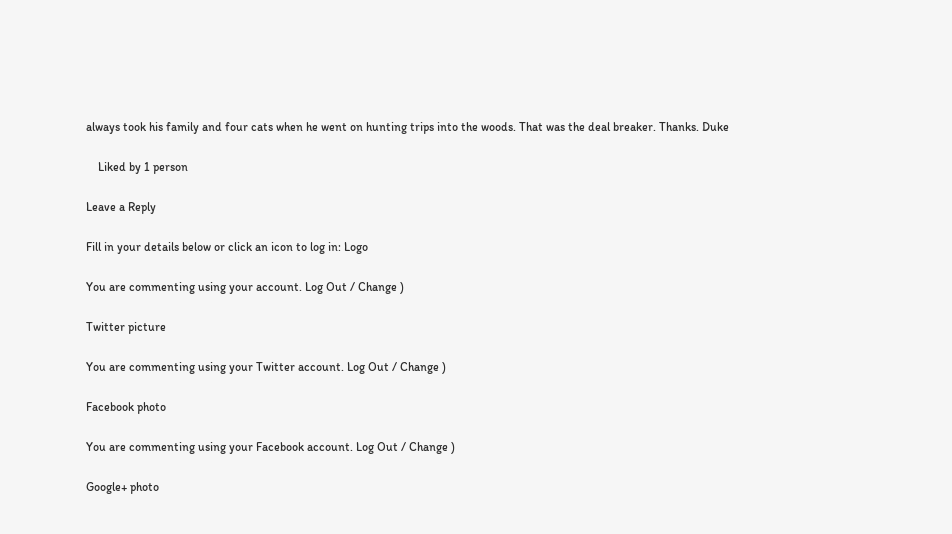always took his family and four cats when he went on hunting trips into the woods. That was the deal breaker. Thanks. Duke

    Liked by 1 person

Leave a Reply

Fill in your details below or click an icon to log in: Logo

You are commenting using your account. Log Out / Change )

Twitter picture

You are commenting using your Twitter account. Log Out / Change )

Facebook photo

You are commenting using your Facebook account. Log Out / Change )

Google+ photo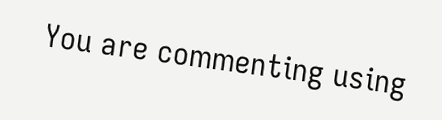You are commenting using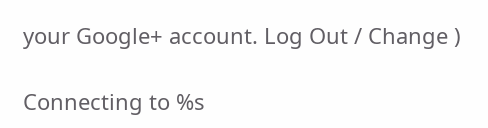your Google+ account. Log Out / Change )

Connecting to %s